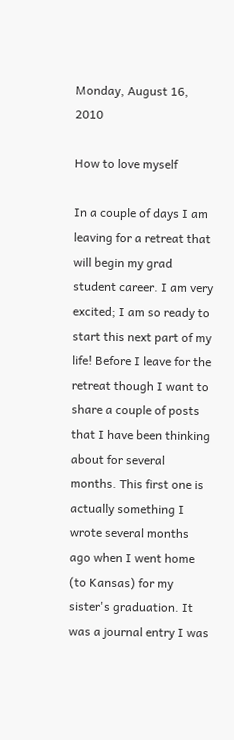Monday, August 16, 2010

How to love myself

In a couple of days I am leaving for a retreat that will begin my grad student career. I am very excited; I am so ready to start this next part of my life! Before I leave for the retreat though I want to share a couple of posts that I have been thinking about for several months. This first one is actually something I wrote several months ago when I went home (to Kansas) for my sister's graduation. It was a journal entry I was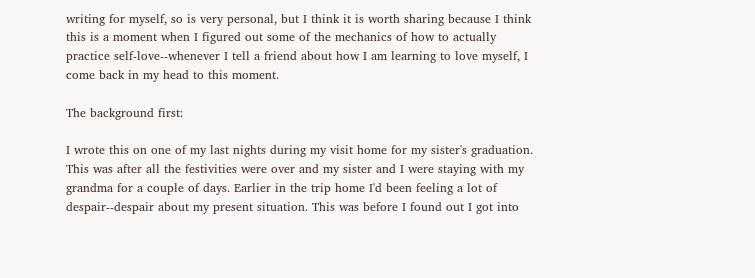writing for myself, so is very personal, but I think it is worth sharing because I think this is a moment when I figured out some of the mechanics of how to actually practice self-love--whenever I tell a friend about how I am learning to love myself, I come back in my head to this moment.

The background first:

I wrote this on one of my last nights during my visit home for my sister's graduation. This was after all the festivities were over and my sister and I were staying with my grandma for a couple of days. Earlier in the trip home I'd been feeling a lot of despair--despair about my present situation. This was before I found out I got into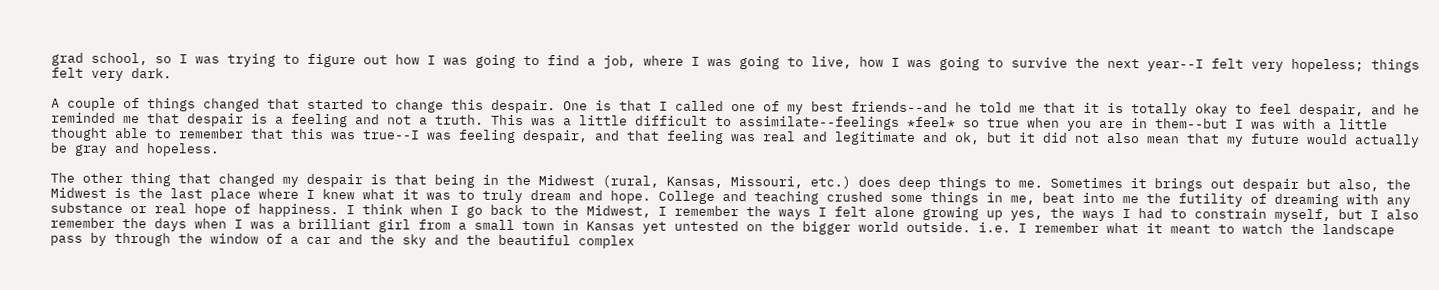grad school, so I was trying to figure out how I was going to find a job, where I was going to live, how I was going to survive the next year--I felt very hopeless; things felt very dark.

A couple of things changed that started to change this despair. One is that I called one of my best friends--and he told me that it is totally okay to feel despair, and he reminded me that despair is a feeling and not a truth. This was a little difficult to assimilate--feelings *feel* so true when you are in them--but I was with a little thought able to remember that this was true--I was feeling despair, and that feeling was real and legitimate and ok, but it did not also mean that my future would actually be gray and hopeless.

The other thing that changed my despair is that being in the Midwest (rural, Kansas, Missouri, etc.) does deep things to me. Sometimes it brings out despair but also, the Midwest is the last place where I knew what it was to truly dream and hope. College and teaching crushed some things in me, beat into me the futility of dreaming with any substance or real hope of happiness. I think when I go back to the Midwest, I remember the ways I felt alone growing up yes, the ways I had to constrain myself, but I also remember the days when I was a brilliant girl from a small town in Kansas yet untested on the bigger world outside. i.e. I remember what it meant to watch the landscape pass by through the window of a car and the sky and the beautiful complex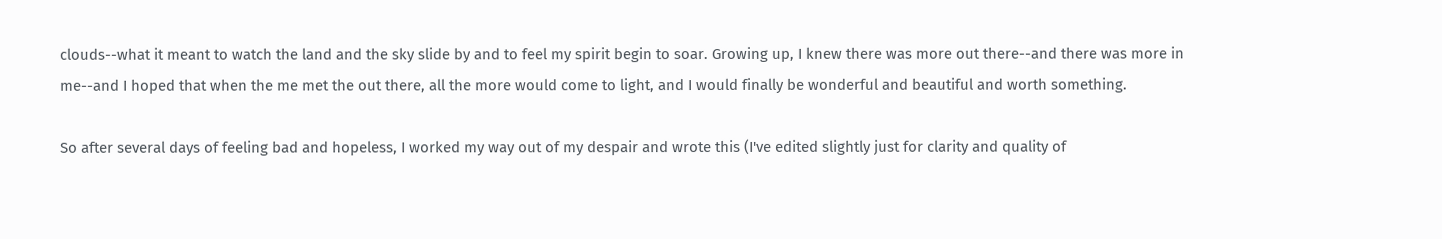clouds--what it meant to watch the land and the sky slide by and to feel my spirit begin to soar. Growing up, I knew there was more out there--and there was more in me--and I hoped that when the me met the out there, all the more would come to light, and I would finally be wonderful and beautiful and worth something.

So after several days of feeling bad and hopeless, I worked my way out of my despair and wrote this (I've edited slightly just for clarity and quality of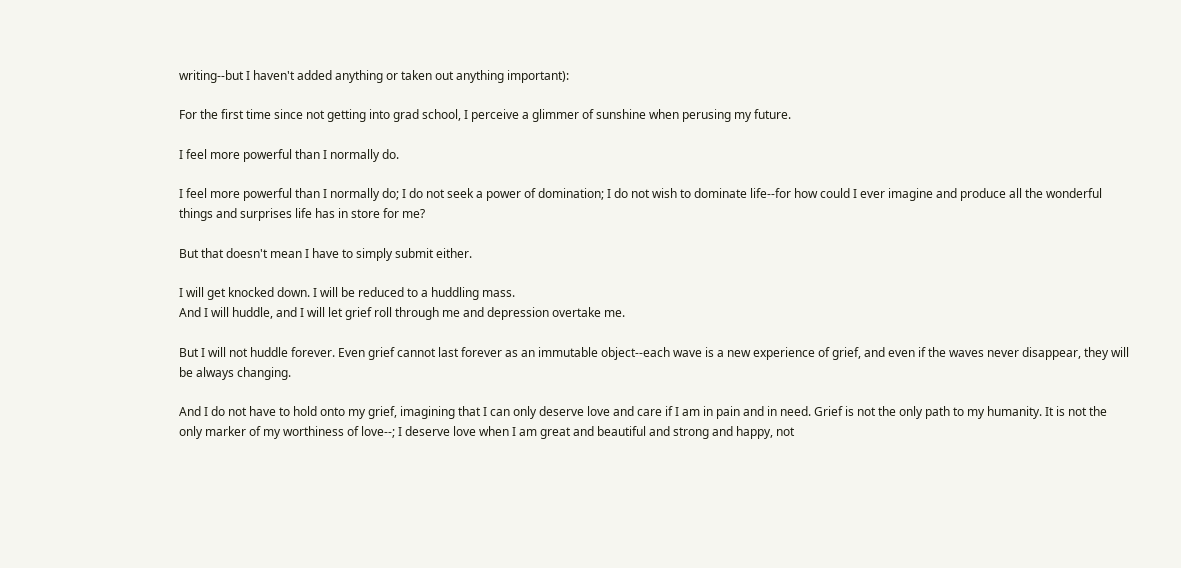writing--but I haven't added anything or taken out anything important):

For the first time since not getting into grad school, I perceive a glimmer of sunshine when perusing my future.

I feel more powerful than I normally do.

I feel more powerful than I normally do; I do not seek a power of domination; I do not wish to dominate life--for how could I ever imagine and produce all the wonderful things and surprises life has in store for me?

But that doesn't mean I have to simply submit either.

I will get knocked down. I will be reduced to a huddling mass.
And I will huddle, and I will let grief roll through me and depression overtake me.

But I will not huddle forever. Even grief cannot last forever as an immutable object--each wave is a new experience of grief, and even if the waves never disappear, they will be always changing.

And I do not have to hold onto my grief, imagining that I can only deserve love and care if I am in pain and in need. Grief is not the only path to my humanity. It is not the only marker of my worthiness of love--; I deserve love when I am great and beautiful and strong and happy, not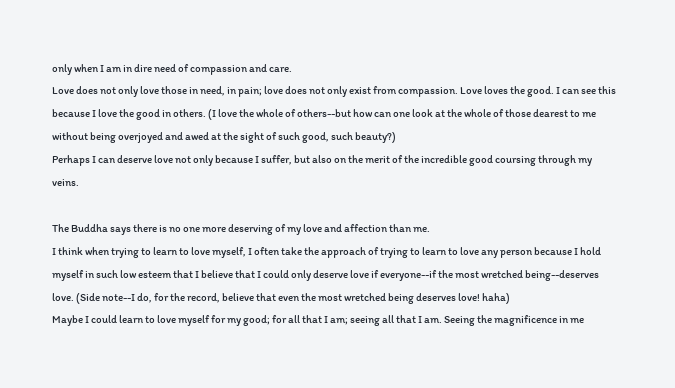only when I am in dire need of compassion and care.
Love does not only love those in need, in pain; love does not only exist from compassion. Love loves the good. I can see this because I love the good in others. (I love the whole of others--but how can one look at the whole of those dearest to me without being overjoyed and awed at the sight of such good, such beauty?)
Perhaps I can deserve love not only because I suffer, but also on the merit of the incredible good coursing through my veins.

The Buddha says there is no one more deserving of my love and affection than me.
I think when trying to learn to love myself, I often take the approach of trying to learn to love any person because I hold myself in such low esteem that I believe that I could only deserve love if everyone--if the most wretched being--deserves love. (Side note--I do, for the record, believe that even the most wretched being deserves love! haha)
Maybe I could learn to love myself for my good; for all that I am; seeing all that I am. Seeing the magnificence in me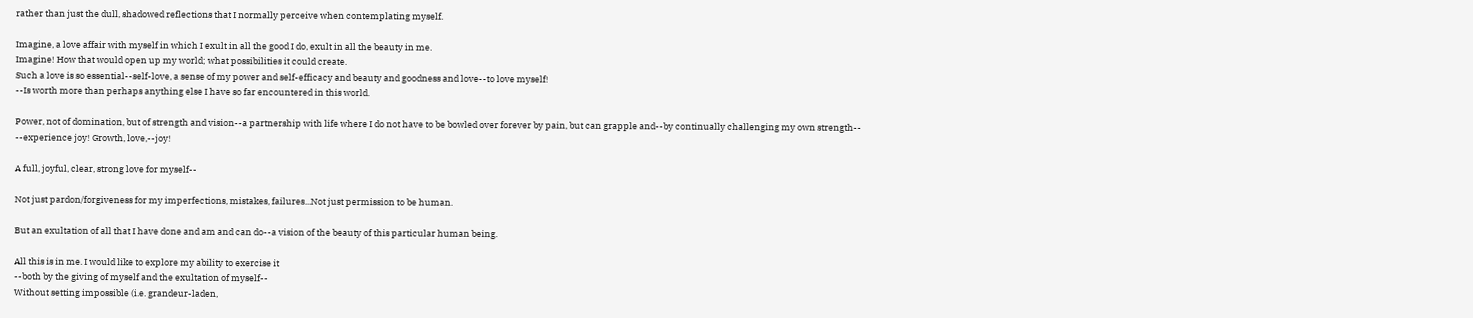rather than just the dull, shadowed reflections that I normally perceive when contemplating myself.

Imagine, a love affair with myself in which I exult in all the good I do, exult in all the beauty in me.
Imagine! How that would open up my world; what possibilities it could create.
Such a love is so essential--self-love, a sense of my power and self-efficacy and beauty and goodness and love--to love myself!
--Is worth more than perhaps anything else I have so far encountered in this world.

Power, not of domination, but of strength and vision--a partnership with life where I do not have to be bowled over forever by pain, but can grapple and--by continually challenging my own strength--
--experience joy! Growth, love,--joy!

A full, joyful, clear, strong love for myself--

Not just pardon/forgiveness for my imperfections, mistakes, failures...Not just permission to be human.

But an exultation of all that I have done and am and can do--a vision of the beauty of this particular human being.

All this is in me. I would like to explore my ability to exercise it
--both by the giving of myself and the exultation of myself--
Without setting impossible (i.e. grandeur-laden,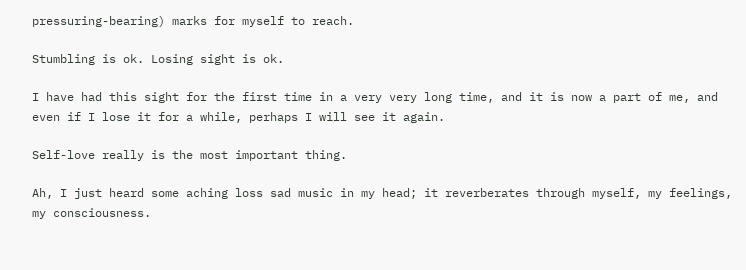pressuring-bearing) marks for myself to reach.

Stumbling is ok. Losing sight is ok.

I have had this sight for the first time in a very very long time, and it is now a part of me, and even if I lose it for a while, perhaps I will see it again.

Self-love really is the most important thing.

Ah, I just heard some aching loss sad music in my head; it reverberates through myself, my feelings, my consciousness.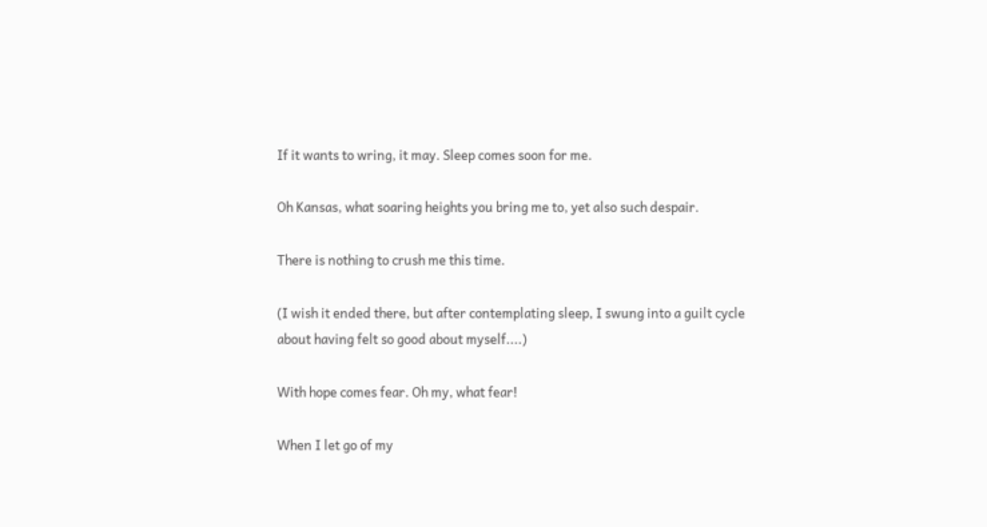If it wants to wring, it may. Sleep comes soon for me.

Oh Kansas, what soaring heights you bring me to, yet also such despair.

There is nothing to crush me this time.

(I wish it ended there, but after contemplating sleep, I swung into a guilt cycle about having felt so good about myself....)

With hope comes fear. Oh my, what fear!

When I let go of my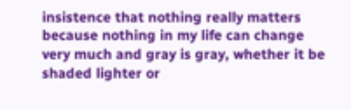insistence that nothing really matters because nothing in my life can change very much and gray is gray, whether it be shaded lighter or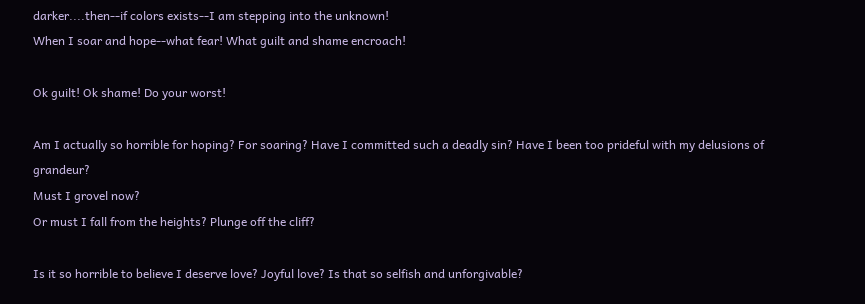darker....then--if colors exists--I am stepping into the unknown!
When I soar and hope--what fear! What guilt and shame encroach!

Ok guilt! Ok shame! Do your worst!

Am I actually so horrible for hoping? For soaring? Have I committed such a deadly sin? Have I been too prideful with my delusions of grandeur?
Must I grovel now?
Or must I fall from the heights? Plunge off the cliff?

Is it so horrible to believe I deserve love? Joyful love? Is that so selfish and unforgivable?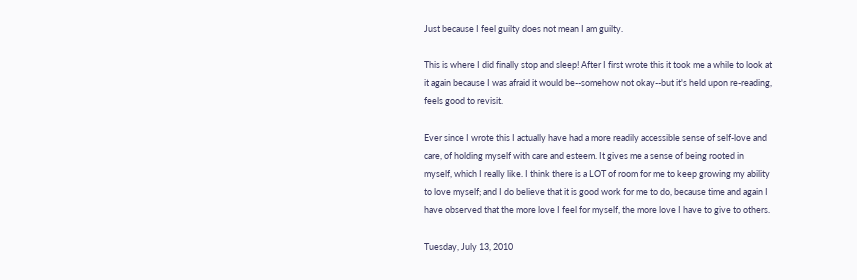Just because I feel guilty does not mean I am guilty.

This is where I did finally stop and sleep! After I first wrote this it took me a while to look at it again because I was afraid it would be--somehow not okay--but it's held upon re-reading, feels good to revisit.

Ever since I wrote this I actually have had a more readily accessible sense of self-love and care, of holding myself with care and esteem. It gives me a sense of being rooted in myself, which I really like. I think there is a LOT of room for me to keep growing my ability to love myself; and I do believe that it is good work for me to do, because time and again I have observed that the more love I feel for myself, the more love I have to give to others.

Tuesday, July 13, 2010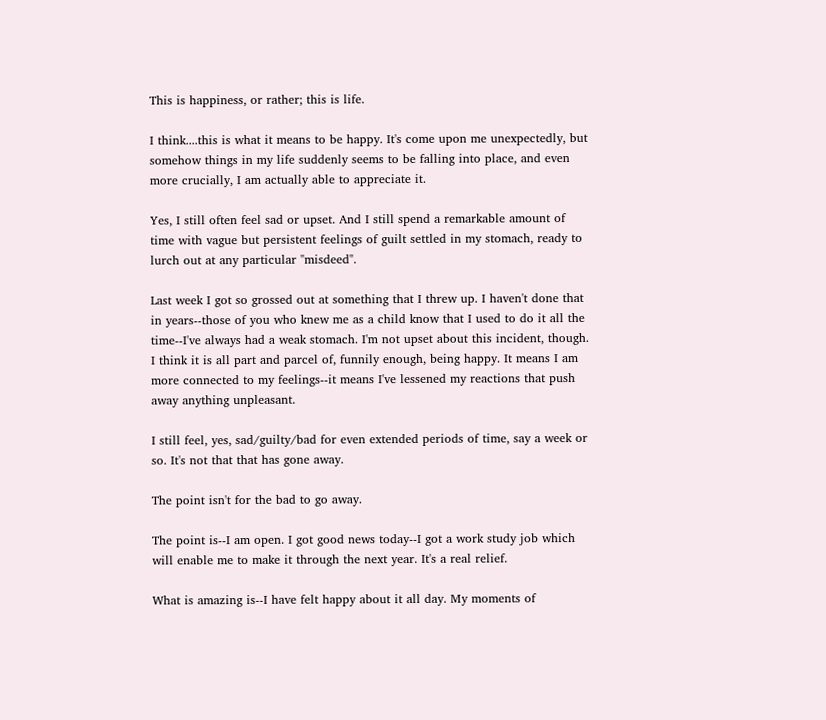This is happiness, or rather; this is life.

I think....this is what it means to be happy. It's come upon me unexpectedly, but somehow things in my life suddenly seems to be falling into place, and even more crucially, I am actually able to appreciate it.

Yes, I still often feel sad or upset. And I still spend a remarkable amount of time with vague but persistent feelings of guilt settled in my stomach, ready to lurch out at any particular "misdeed".

Last week I got so grossed out at something that I threw up. I haven't done that in years--those of you who knew me as a child know that I used to do it all the time--I've always had a weak stomach. I'm not upset about this incident, though. I think it is all part and parcel of, funnily enough, being happy. It means I am more connected to my feelings--it means I've lessened my reactions that push away anything unpleasant.

I still feel, yes, sad/guilty/bad for even extended periods of time, say a week or so. It's not that that has gone away.

The point isn't for the bad to go away.

The point is--I am open. I got good news today--I got a work study job which will enable me to make it through the next year. It's a real relief.

What is amazing is--I have felt happy about it all day. My moments of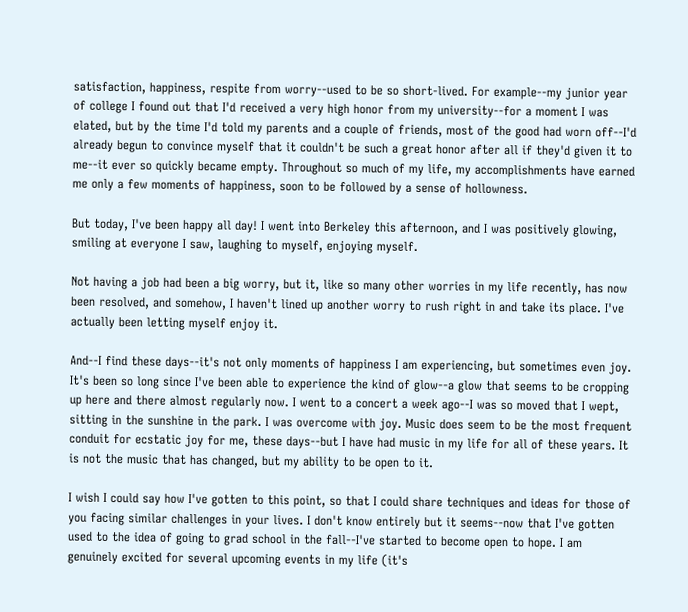satisfaction, happiness, respite from worry--used to be so short-lived. For example--my junior year of college I found out that I'd received a very high honor from my university--for a moment I was elated, but by the time I'd told my parents and a couple of friends, most of the good had worn off--I'd already begun to convince myself that it couldn't be such a great honor after all if they'd given it to me--it ever so quickly became empty. Throughout so much of my life, my accomplishments have earned me only a few moments of happiness, soon to be followed by a sense of hollowness.

But today, I've been happy all day! I went into Berkeley this afternoon, and I was positively glowing, smiling at everyone I saw, laughing to myself, enjoying myself.

Not having a job had been a big worry, but it, like so many other worries in my life recently, has now been resolved, and somehow, I haven't lined up another worry to rush right in and take its place. I've actually been letting myself enjoy it.

And--I find these days--it's not only moments of happiness I am experiencing, but sometimes even joy. It's been so long since I've been able to experience the kind of glow--a glow that seems to be cropping up here and there almost regularly now. I went to a concert a week ago--I was so moved that I wept, sitting in the sunshine in the park. I was overcome with joy. Music does seem to be the most frequent conduit for ecstatic joy for me, these days--but I have had music in my life for all of these years. It is not the music that has changed, but my ability to be open to it.

I wish I could say how I've gotten to this point, so that I could share techniques and ideas for those of you facing similar challenges in your lives. I don't know entirely but it seems--now that I've gotten used to the idea of going to grad school in the fall--I've started to become open to hope. I am genuinely excited for several upcoming events in my life (it's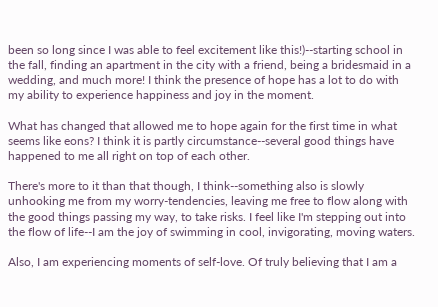been so long since I was able to feel excitement like this!)--starting school in the fall, finding an apartment in the city with a friend, being a bridesmaid in a wedding, and much more! I think the presence of hope has a lot to do with my ability to experience happiness and joy in the moment.

What has changed that allowed me to hope again for the first time in what seems like eons? I think it is partly circumstance--several good things have happened to me all right on top of each other.

There's more to it than that though, I think--something also is slowly unhooking me from my worry-tendencies, leaving me free to flow along with the good things passing my way, to take risks. I feel like I'm stepping out into the flow of life--I am the joy of swimming in cool, invigorating, moving waters.

Also, I am experiencing moments of self-love. Of truly believing that I am a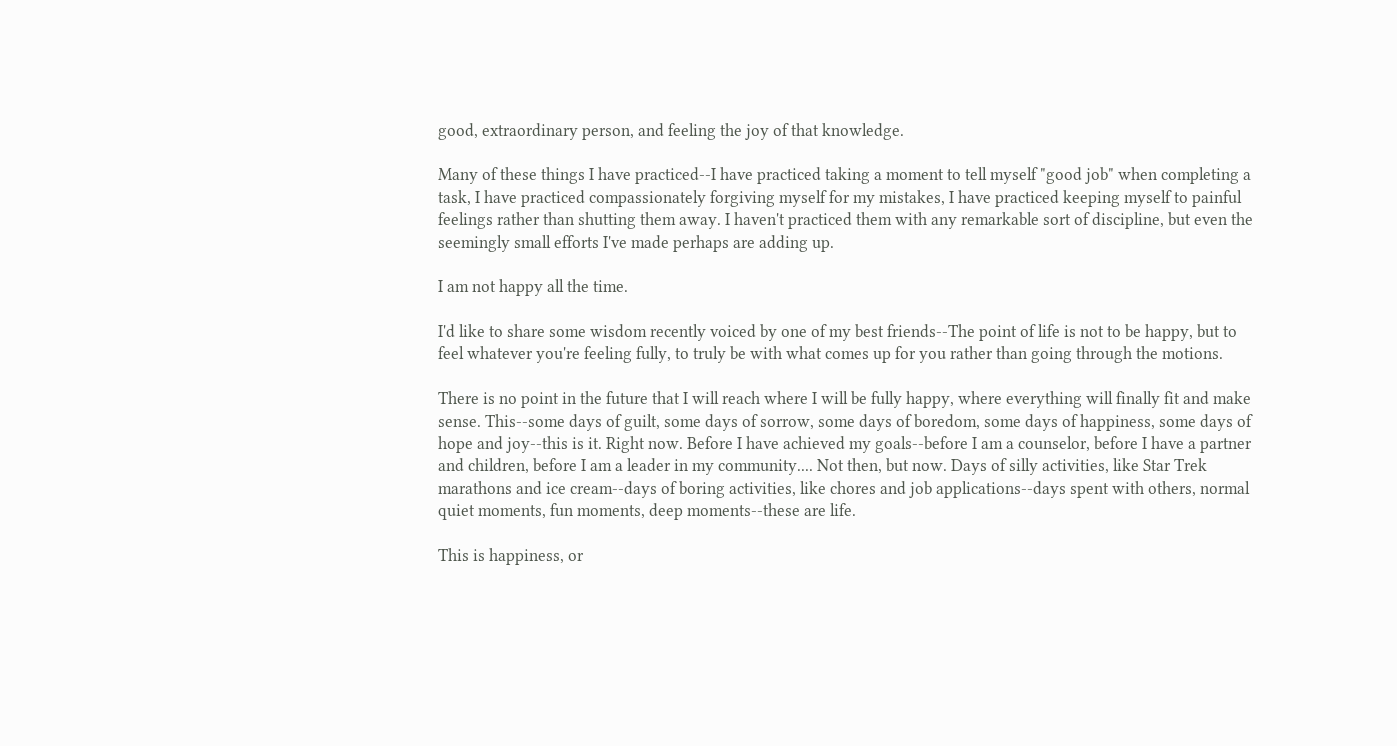good, extraordinary person, and feeling the joy of that knowledge.

Many of these things I have practiced--I have practiced taking a moment to tell myself "good job" when completing a task, I have practiced compassionately forgiving myself for my mistakes, I have practiced keeping myself to painful feelings rather than shutting them away. I haven't practiced them with any remarkable sort of discipline, but even the seemingly small efforts I've made perhaps are adding up.

I am not happy all the time.

I'd like to share some wisdom recently voiced by one of my best friends--The point of life is not to be happy, but to feel whatever you're feeling fully, to truly be with what comes up for you rather than going through the motions.

There is no point in the future that I will reach where I will be fully happy, where everything will finally fit and make sense. This--some days of guilt, some days of sorrow, some days of boredom, some days of happiness, some days of hope and joy--this is it. Right now. Before I have achieved my goals--before I am a counselor, before I have a partner and children, before I am a leader in my community.... Not then, but now. Days of silly activities, like Star Trek marathons and ice cream--days of boring activities, like chores and job applications--days spent with others, normal quiet moments, fun moments, deep moments--these are life.

This is happiness, or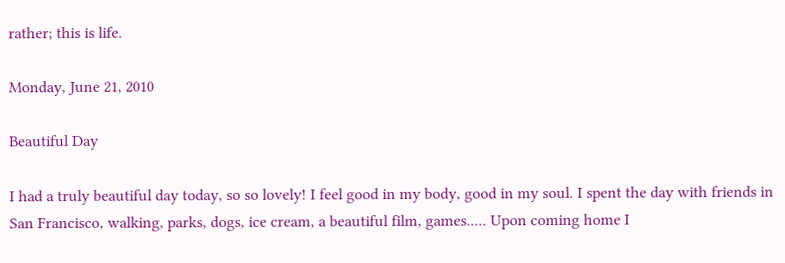rather; this is life.

Monday, June 21, 2010

Beautiful Day

I had a truly beautiful day today, so so lovely! I feel good in my body, good in my soul. I spent the day with friends in San Francisco, walking, parks, dogs, ice cream, a beautiful film, games..... Upon coming home I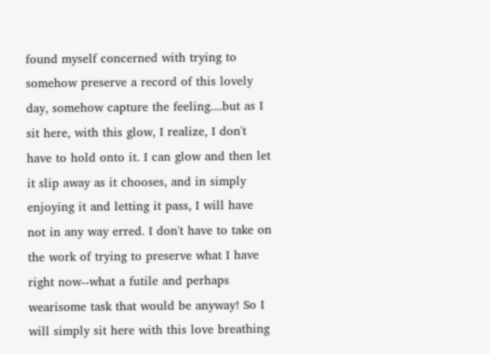found myself concerned with trying to somehow preserve a record of this lovely day, somehow capture the feeling....but as I sit here, with this glow, I realize, I don't have to hold onto it. I can glow and then let it slip away as it chooses, and in simply enjoying it and letting it pass, I will have not in any way erred. I don't have to take on the work of trying to preserve what I have right now--what a futile and perhaps wearisome task that would be anyway! So I will simply sit here with this love breathing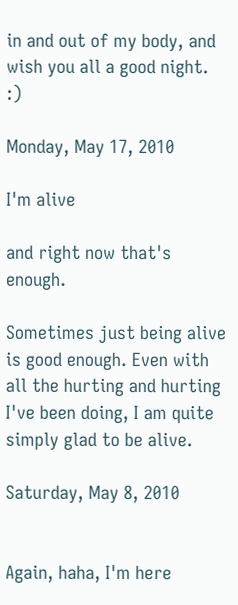in and out of my body, and wish you all a good night. :)

Monday, May 17, 2010

I'm alive

and right now that's enough.

Sometimes just being alive is good enough. Even with all the hurting and hurting I've been doing, I am quite simply glad to be alive.

Saturday, May 8, 2010


Again, haha, I'm here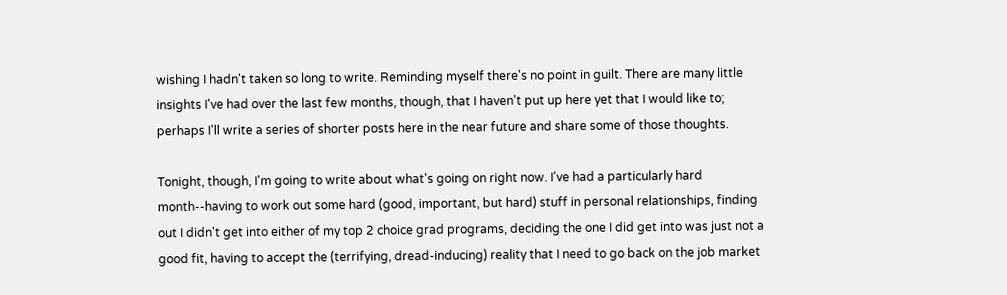wishing I hadn't taken so long to write. Reminding myself there's no point in guilt. There are many little insights I've had over the last few months, though, that I haven't put up here yet that I would like to; perhaps I'll write a series of shorter posts here in the near future and share some of those thoughts.

Tonight, though, I'm going to write about what's going on right now. I've had a particularly hard month--having to work out some hard (good, important, but hard) stuff in personal relationships, finding out I didn't get into either of my top 2 choice grad programs, deciding the one I did get into was just not a good fit, having to accept the (terrifying, dread-inducing) reality that I need to go back on the job market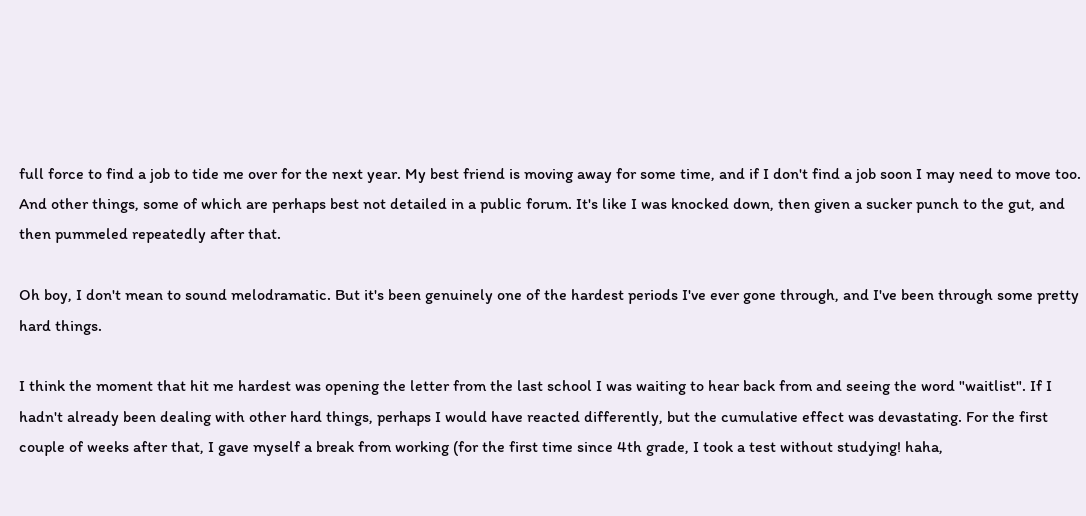full force to find a job to tide me over for the next year. My best friend is moving away for some time, and if I don't find a job soon I may need to move too. And other things, some of which are perhaps best not detailed in a public forum. It's like I was knocked down, then given a sucker punch to the gut, and then pummeled repeatedly after that.

Oh boy, I don't mean to sound melodramatic. But it's been genuinely one of the hardest periods I've ever gone through, and I've been through some pretty hard things.

I think the moment that hit me hardest was opening the letter from the last school I was waiting to hear back from and seeing the word "waitlist". If I hadn't already been dealing with other hard things, perhaps I would have reacted differently, but the cumulative effect was devastating. For the first couple of weeks after that, I gave myself a break from working (for the first time since 4th grade, I took a test without studying! haha,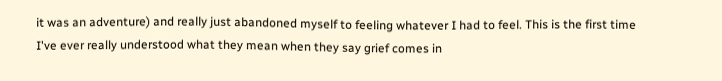it was an adventure) and really just abandoned myself to feeling whatever I had to feel. This is the first time I've ever really understood what they mean when they say grief comes in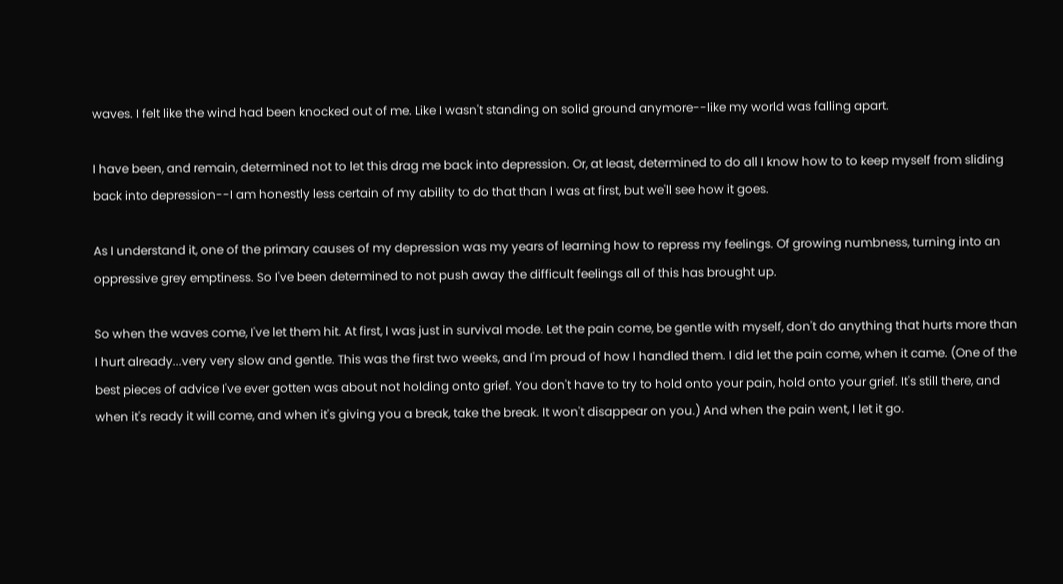waves. I felt like the wind had been knocked out of me. Like I wasn't standing on solid ground anymore--like my world was falling apart.

I have been, and remain, determined not to let this drag me back into depression. Or, at least, determined to do all I know how to to keep myself from sliding back into depression--I am honestly less certain of my ability to do that than I was at first, but we'll see how it goes.

As I understand it, one of the primary causes of my depression was my years of learning how to repress my feelings. Of growing numbness, turning into an oppressive grey emptiness. So I've been determined to not push away the difficult feelings all of this has brought up.

So when the waves come, I've let them hit. At first, I was just in survival mode. Let the pain come, be gentle with myself, don't do anything that hurts more than I hurt already...very very slow and gentle. This was the first two weeks, and I'm proud of how I handled them. I did let the pain come, when it came. (One of the best pieces of advice I've ever gotten was about not holding onto grief. You don't have to try to hold onto your pain, hold onto your grief. It's still there, and when it's ready it will come, and when it's giving you a break, take the break. It won't disappear on you.) And when the pain went, I let it go.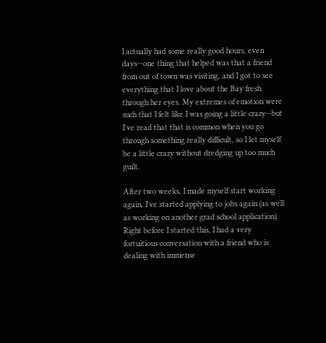I actually had some really good hours, even days--one thing that helped was that a friend from out of town was visiting, and I got to see everything that I love about the Bay fresh through her eyes. My extremes of emotion were such that I felt like I was going a little crazy--but I've read that that is common when you go through something really difficult, so I let myself be a little crazy without dredging up too much guilt.

After two weeks, I made myself start working again. I've started applying to jobs again (as well as working on another grad school application). Right before I started this, I had a very fortuitious conversation with a friend who is dealing with immense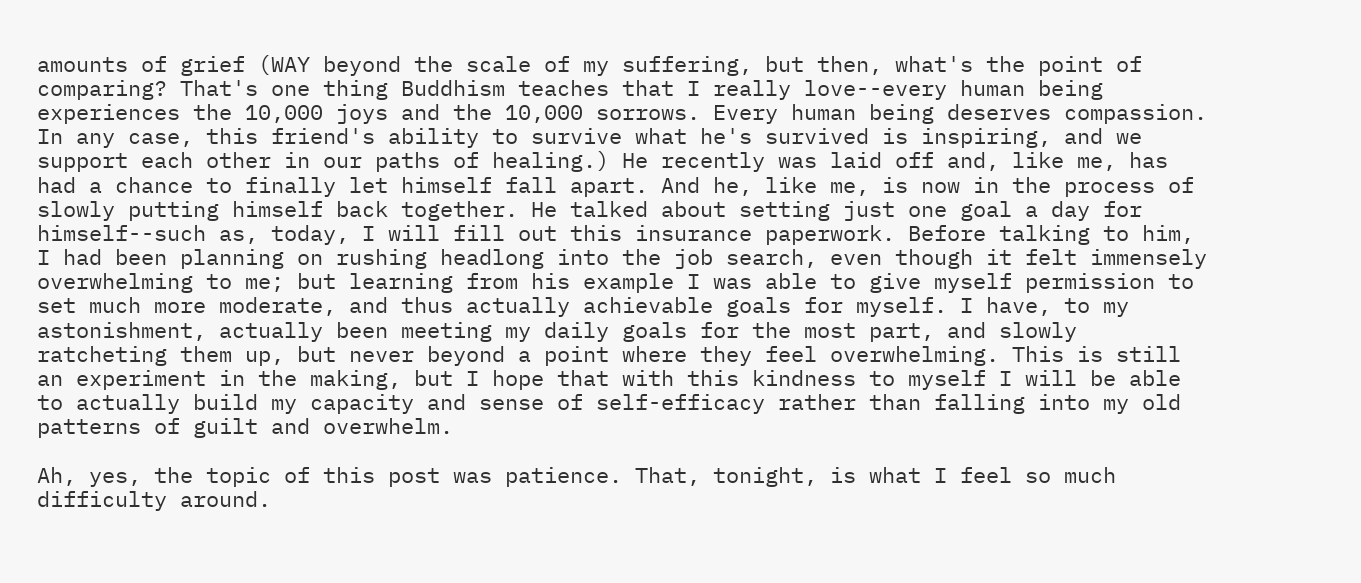amounts of grief (WAY beyond the scale of my suffering, but then, what's the point of comparing? That's one thing Buddhism teaches that I really love--every human being experiences the 10,000 joys and the 10,000 sorrows. Every human being deserves compassion. In any case, this friend's ability to survive what he's survived is inspiring, and we support each other in our paths of healing.) He recently was laid off and, like me, has had a chance to finally let himself fall apart. And he, like me, is now in the process of slowly putting himself back together. He talked about setting just one goal a day for himself--such as, today, I will fill out this insurance paperwork. Before talking to him, I had been planning on rushing headlong into the job search, even though it felt immensely overwhelming to me; but learning from his example I was able to give myself permission to set much more moderate, and thus actually achievable goals for myself. I have, to my astonishment, actually been meeting my daily goals for the most part, and slowly ratcheting them up, but never beyond a point where they feel overwhelming. This is still an experiment in the making, but I hope that with this kindness to myself I will be able to actually build my capacity and sense of self-efficacy rather than falling into my old patterns of guilt and overwhelm.

Ah, yes, the topic of this post was patience. That, tonight, is what I feel so much difficulty around.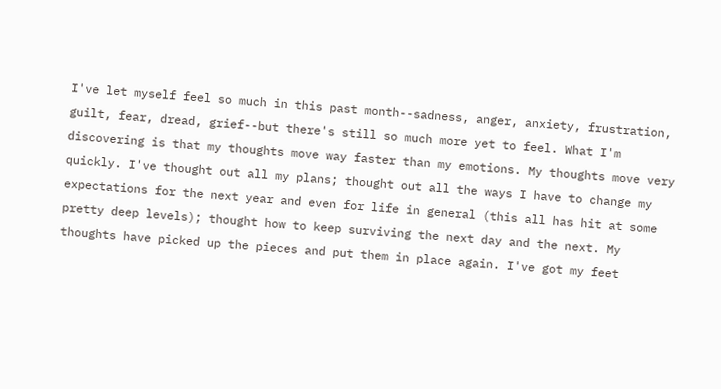I've let myself feel so much in this past month--sadness, anger, anxiety, frustration, guilt, fear, dread, grief--but there's still so much more yet to feel. What I'm discovering is that my thoughts move way faster than my emotions. My thoughts move very quickly. I've thought out all my plans; thought out all the ways I have to change my expectations for the next year and even for life in general (this all has hit at some pretty deep levels); thought how to keep surviving the next day and the next. My thoughts have picked up the pieces and put them in place again. I've got my feet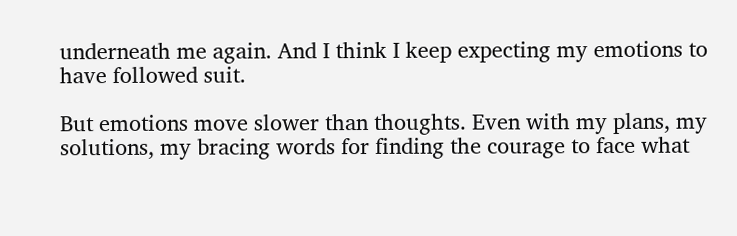underneath me again. And I think I keep expecting my emotions to have followed suit.

But emotions move slower than thoughts. Even with my plans, my solutions, my bracing words for finding the courage to face what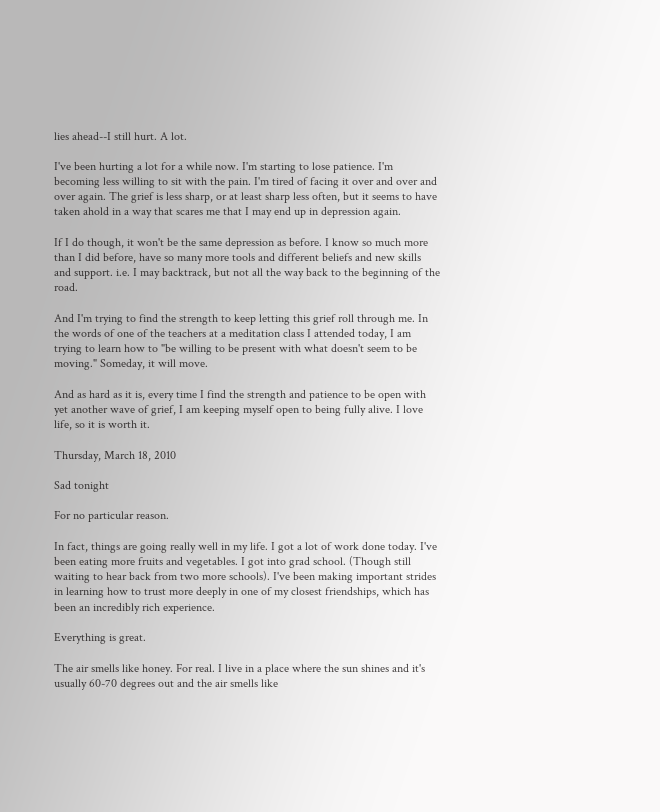lies ahead--I still hurt. A lot.

I've been hurting a lot for a while now. I'm starting to lose patience. I'm becoming less willing to sit with the pain. I'm tired of facing it over and over and over again. The grief is less sharp, or at least sharp less often, but it seems to have taken ahold in a way that scares me that I may end up in depression again.

If I do though, it won't be the same depression as before. I know so much more than I did before, have so many more tools and different beliefs and new skills and support. i.e. I may backtrack, but not all the way back to the beginning of the road.

And I'm trying to find the strength to keep letting this grief roll through me. In the words of one of the teachers at a meditation class I attended today, I am trying to learn how to "be willing to be present with what doesn't seem to be moving." Someday, it will move.

And as hard as it is, every time I find the strength and patience to be open with yet another wave of grief, I am keeping myself open to being fully alive. I love life, so it is worth it.

Thursday, March 18, 2010

Sad tonight

For no particular reason.

In fact, things are going really well in my life. I got a lot of work done today. I've been eating more fruits and vegetables. I got into grad school. (Though still waiting to hear back from two more schools). I've been making important strides in learning how to trust more deeply in one of my closest friendships, which has been an incredibly rich experience.

Everything is great.

The air smells like honey. For real. I live in a place where the sun shines and it's usually 60-70 degrees out and the air smells like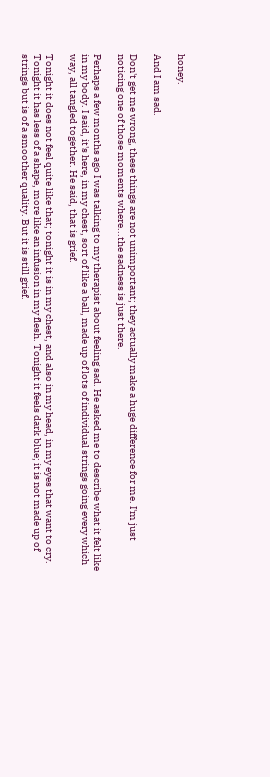honey.

And I am sad.

Don't get me wrong, these things are not unimportant; they actually make a huge difference for me. I'm just noticing one of those moments where...the sadness is just there.

Perhaps a few months ago I was talking to my therapist about feeling sad. He asked me to describe what it felt like in my body. I said, it's here, in my chest, sort of like a ball, made up of lots of individual strings going every which way, all tangled together. He said, that is grief.

Tonight it does not feel quite like that; tonight it is in my chest, and also in my head, in my eyes that want to cry. Tonight it has less of a shape, more like an infusion in my flesh. Tonight it feels dark blue; it is not made up of strings but is of a smoother quality. But it is still grief.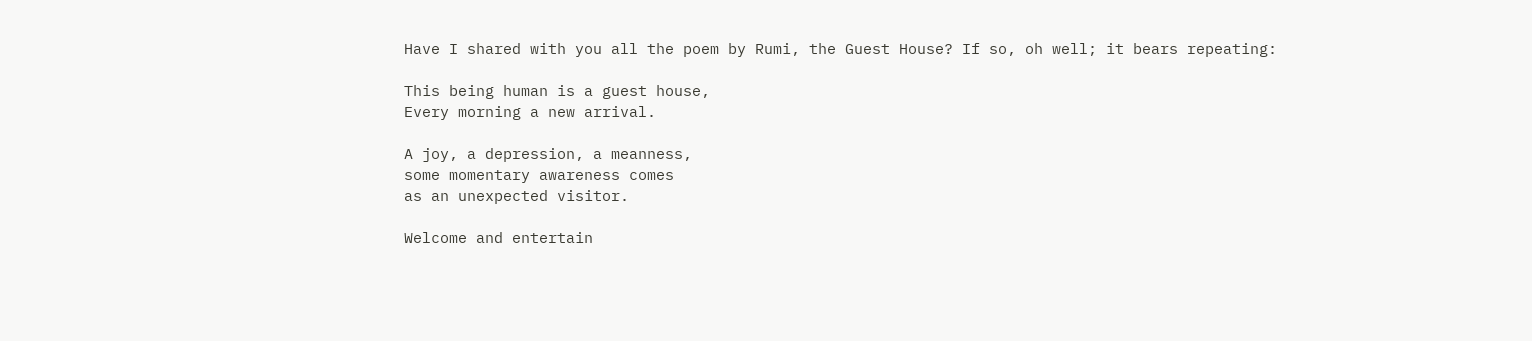Have I shared with you all the poem by Rumi, the Guest House? If so, oh well; it bears repeating:

This being human is a guest house,
Every morning a new arrival.

A joy, a depression, a meanness,
some momentary awareness comes
as an unexpected visitor.

Welcome and entertain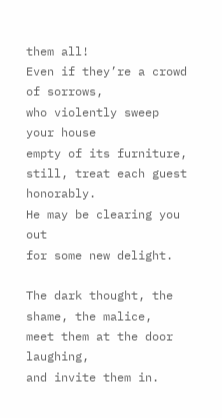them all!
Even if they’re a crowd of sorrows,
who violently sweep your house
empty of its furniture,
still, treat each guest honorably.
He may be clearing you out
for some new delight.

The dark thought, the shame, the malice,
meet them at the door laughing,
and invite them in.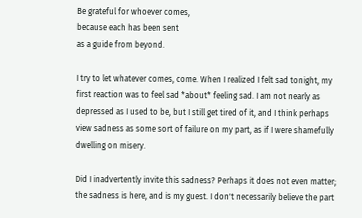Be grateful for whoever comes,
because each has been sent
as a guide from beyond.

I try to let whatever comes, come. When I realized I felt sad tonight, my first reaction was to feel sad *about* feeling sad. I am not nearly as depressed as I used to be, but I still get tired of it, and I think perhaps view sadness as some sort of failure on my part, as if I were shamefully dwelling on misery.

Did I inadvertently invite this sadness? Perhaps it does not even matter; the sadness is here, and is my guest. I don't necessarily believe the part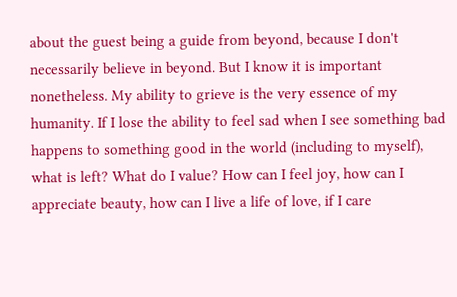about the guest being a guide from beyond, because I don't necessarily believe in beyond. But I know it is important nonetheless. My ability to grieve is the very essence of my humanity. If I lose the ability to feel sad when I see something bad happens to something good in the world (including to myself), what is left? What do I value? How can I feel joy, how can I appreciate beauty, how can I live a life of love, if I care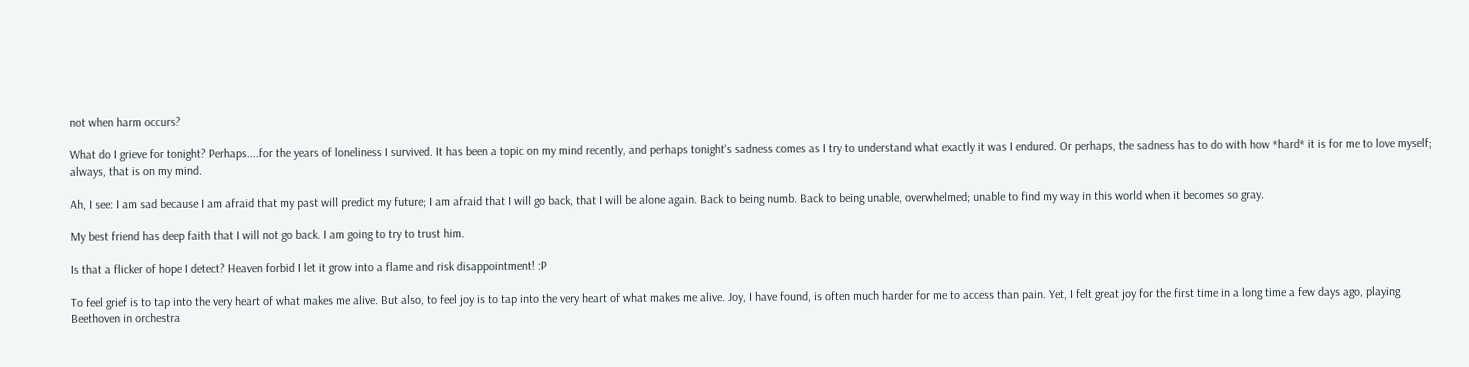not when harm occurs?

What do I grieve for tonight? Perhaps....for the years of loneliness I survived. It has been a topic on my mind recently, and perhaps tonight's sadness comes as I try to understand what exactly it was I endured. Or perhaps, the sadness has to do with how *hard* it is for me to love myself; always, that is on my mind.

Ah, I see: I am sad because I am afraid that my past will predict my future; I am afraid that I will go back, that I will be alone again. Back to being numb. Back to being unable, overwhelmed; unable to find my way in this world when it becomes so gray.

My best friend has deep faith that I will not go back. I am going to try to trust him.

Is that a flicker of hope I detect? Heaven forbid I let it grow into a flame and risk disappointment! :P

To feel grief is to tap into the very heart of what makes me alive. But also, to feel joy is to tap into the very heart of what makes me alive. Joy, I have found, is often much harder for me to access than pain. Yet, I felt great joy for the first time in a long time a few days ago, playing Beethoven in orchestra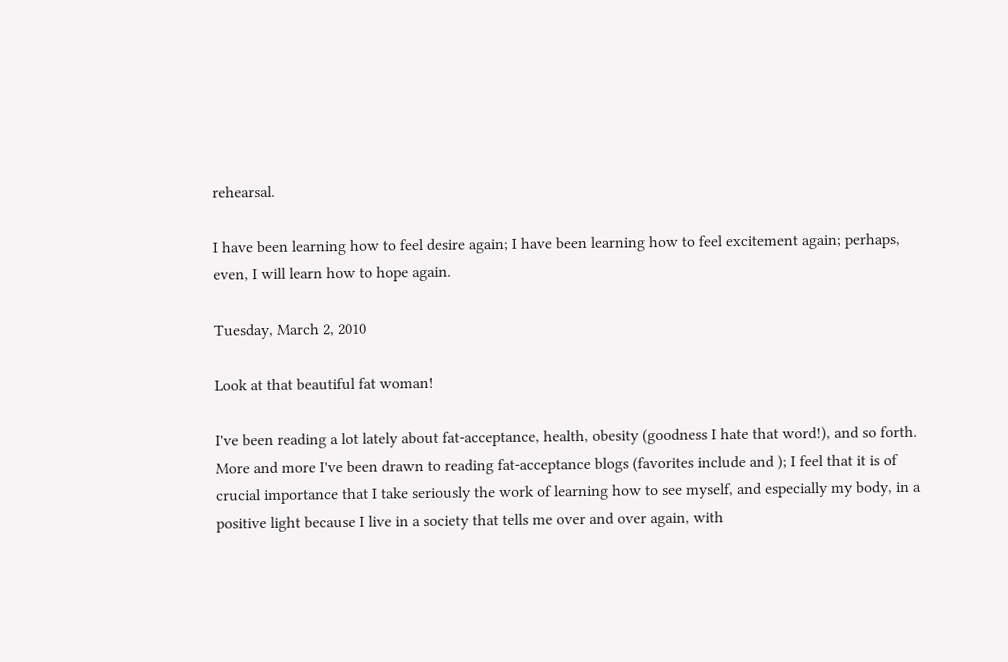rehearsal.

I have been learning how to feel desire again; I have been learning how to feel excitement again; perhaps, even, I will learn how to hope again.

Tuesday, March 2, 2010

Look at that beautiful fat woman!

I've been reading a lot lately about fat-acceptance, health, obesity (goodness I hate that word!), and so forth. More and more I've been drawn to reading fat-acceptance blogs (favorites include and ); I feel that it is of crucial importance that I take seriously the work of learning how to see myself, and especially my body, in a positive light because I live in a society that tells me over and over again, with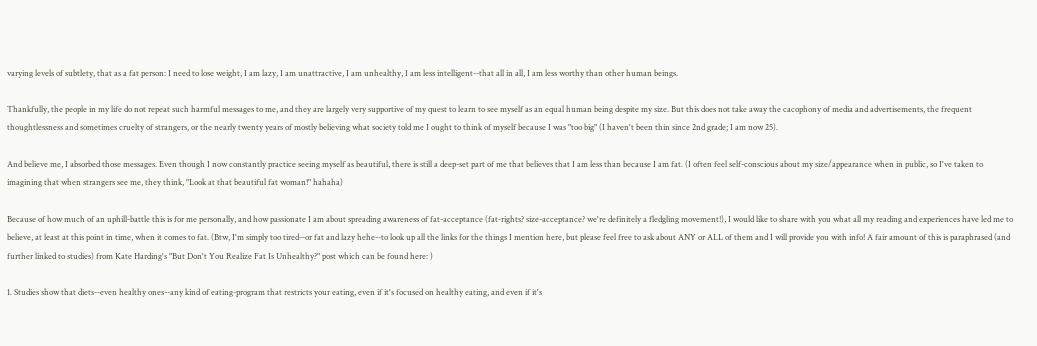varying levels of subtlety, that as a fat person: I need to lose weight, I am lazy, I am unattractive, I am unhealthy, I am less intelligent--that all in all, I am less worthy than other human beings.

Thankfully, the people in my life do not repeat such harmful messages to me, and they are largely very supportive of my quest to learn to see myself as an equal human being despite my size. But this does not take away the cacophony of media and advertisements, the frequent thoughtlessness and sometimes cruelty of strangers, or the nearly twenty years of mostly believing what society told me I ought to think of myself because I was "too big" (I haven't been thin since 2nd grade; I am now 25).

And believe me, I absorbed those messages. Even though I now constantly practice seeing myself as beautiful, there is still a deep-set part of me that believes that I am less than because I am fat. (I often feel self-conscious about my size/appearance when in public, so I've taken to imagining that when strangers see me, they think, "Look at that beautiful fat woman!" hahaha)

Because of how much of an uphill-battle this is for me personally, and how passionate I am about spreading awareness of fat-acceptance (fat-rights? size-acceptance? we're definitely a fledgling movement!), I would like to share with you what all my reading and experiences have led me to believe, at least at this point in time, when it comes to fat. (Btw, I'm simply too tired--or fat and lazy hehe--to look up all the links for the things I mention here, but please feel free to ask about ANY or ALL of them and I will provide you with info! A fair amount of this is paraphrased (and further linked to studies) from Kate Harding's "But Don't You Realize Fat Is Unhealthy?" post which can be found here: )

1. Studies show that diets--even healthy ones--any kind of eating-program that restricts your eating, even if it's focused on healthy eating, and even if it's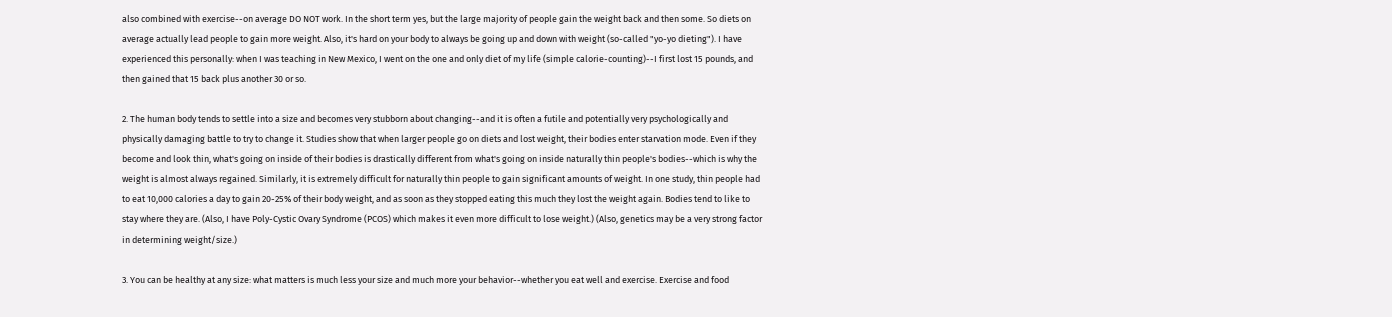also combined with exercise--on average DO NOT work. In the short term yes, but the large majority of people gain the weight back and then some. So diets on average actually lead people to gain more weight. Also, it's hard on your body to always be going up and down with weight (so-called "yo-yo dieting"). I have experienced this personally: when I was teaching in New Mexico, I went on the one and only diet of my life (simple calorie-counting)--I first lost 15 pounds, and then gained that 15 back plus another 30 or so.

2. The human body tends to settle into a size and becomes very stubborn about changing--and it is often a futile and potentially very psychologically and physically damaging battle to try to change it. Studies show that when larger people go on diets and lost weight, their bodies enter starvation mode. Even if they become and look thin, what's going on inside of their bodies is drastically different from what's going on inside naturally thin people's bodies--which is why the weight is almost always regained. Similarly, it is extremely difficult for naturally thin people to gain significant amounts of weight. In one study, thin people had to eat 10,000 calories a day to gain 20-25% of their body weight, and as soon as they stopped eating this much they lost the weight again. Bodies tend to like to stay where they are. (Also, I have Poly-Cystic Ovary Syndrome (PCOS) which makes it even more difficult to lose weight.) (Also, genetics may be a very strong factor in determining weight/size.)

3. You can be healthy at any size: what matters is much less your size and much more your behavior--whether you eat well and exercise. Exercise and food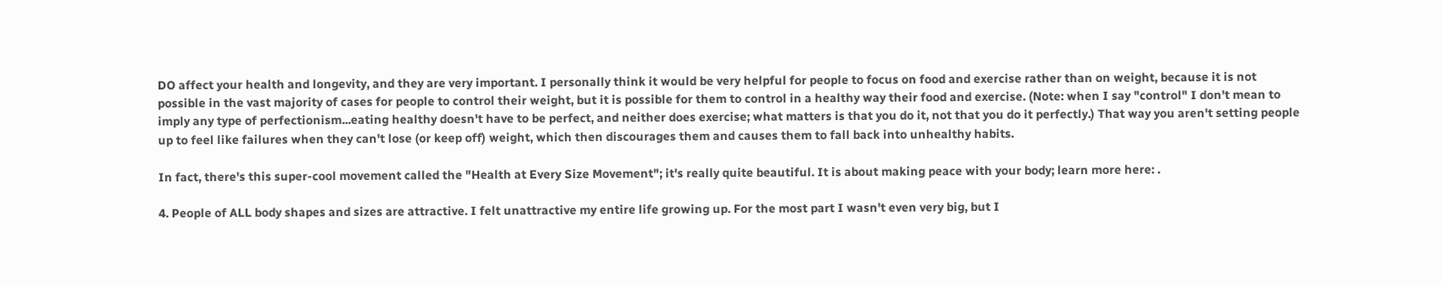DO affect your health and longevity, and they are very important. I personally think it would be very helpful for people to focus on food and exercise rather than on weight, because it is not possible in the vast majority of cases for people to control their weight, but it is possible for them to control in a healthy way their food and exercise. (Note: when I say "control" I don't mean to imply any type of perfectionism...eating healthy doesn't have to be perfect, and neither does exercise; what matters is that you do it, not that you do it perfectly.) That way you aren't setting people up to feel like failures when they can't lose (or keep off) weight, which then discourages them and causes them to fall back into unhealthy habits.

In fact, there's this super-cool movement called the "Health at Every Size Movement"; it's really quite beautiful. It is about making peace with your body; learn more here: .

4. People of ALL body shapes and sizes are attractive. I felt unattractive my entire life growing up. For the most part I wasn't even very big, but I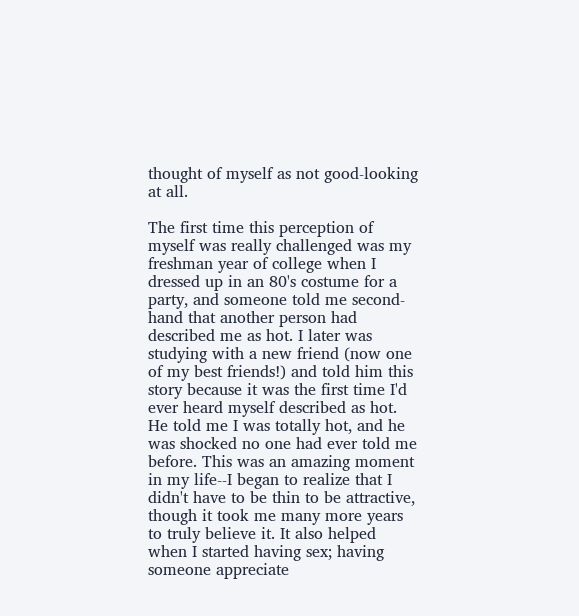thought of myself as not good-looking at all.

The first time this perception of myself was really challenged was my freshman year of college when I dressed up in an 80's costume for a party, and someone told me second-hand that another person had described me as hot. I later was studying with a new friend (now one of my best friends!) and told him this story because it was the first time I'd ever heard myself described as hot. He told me I was totally hot, and he was shocked no one had ever told me before. This was an amazing moment in my life--I began to realize that I didn't have to be thin to be attractive, though it took me many more years to truly believe it. It also helped when I started having sex; having someone appreciate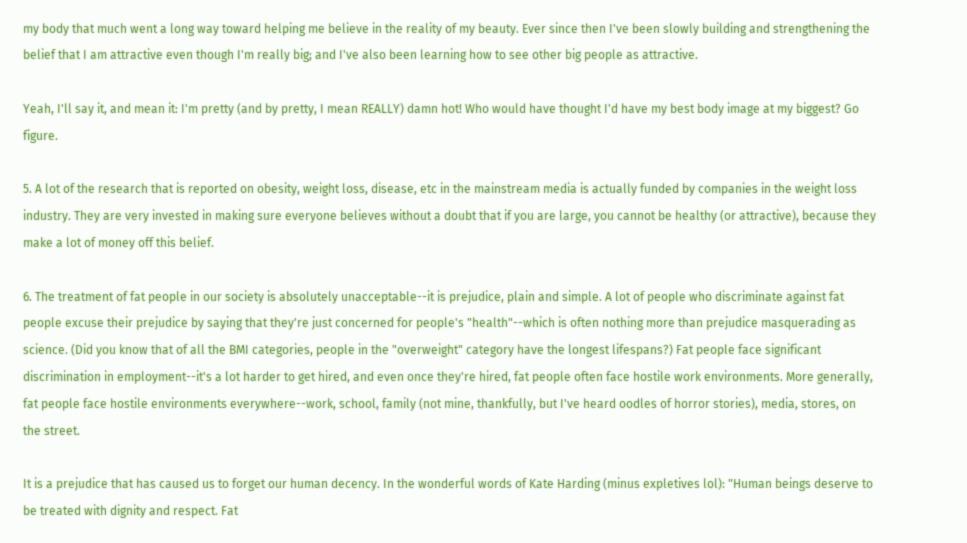my body that much went a long way toward helping me believe in the reality of my beauty. Ever since then I've been slowly building and strengthening the belief that I am attractive even though I'm really big; and I've also been learning how to see other big people as attractive.

Yeah, I'll say it, and mean it: I'm pretty (and by pretty, I mean REALLY) damn hot! Who would have thought I'd have my best body image at my biggest? Go figure.

5. A lot of the research that is reported on obesity, weight loss, disease, etc in the mainstream media is actually funded by companies in the weight loss industry. They are very invested in making sure everyone believes without a doubt that if you are large, you cannot be healthy (or attractive), because they make a lot of money off this belief.

6. The treatment of fat people in our society is absolutely unacceptable--it is prejudice, plain and simple. A lot of people who discriminate against fat people excuse their prejudice by saying that they're just concerned for people's "health"--which is often nothing more than prejudice masquerading as science. (Did you know that of all the BMI categories, people in the "overweight" category have the longest lifespans?) Fat people face significant discrimination in employment--it's a lot harder to get hired, and even once they're hired, fat people often face hostile work environments. More generally, fat people face hostile environments everywhere--work, school, family (not mine, thankfully, but I've heard oodles of horror stories), media, stores, on the street.

It is a prejudice that has caused us to forget our human decency. In the wonderful words of Kate Harding (minus expletives lol): "Human beings deserve to be treated with dignity and respect. Fat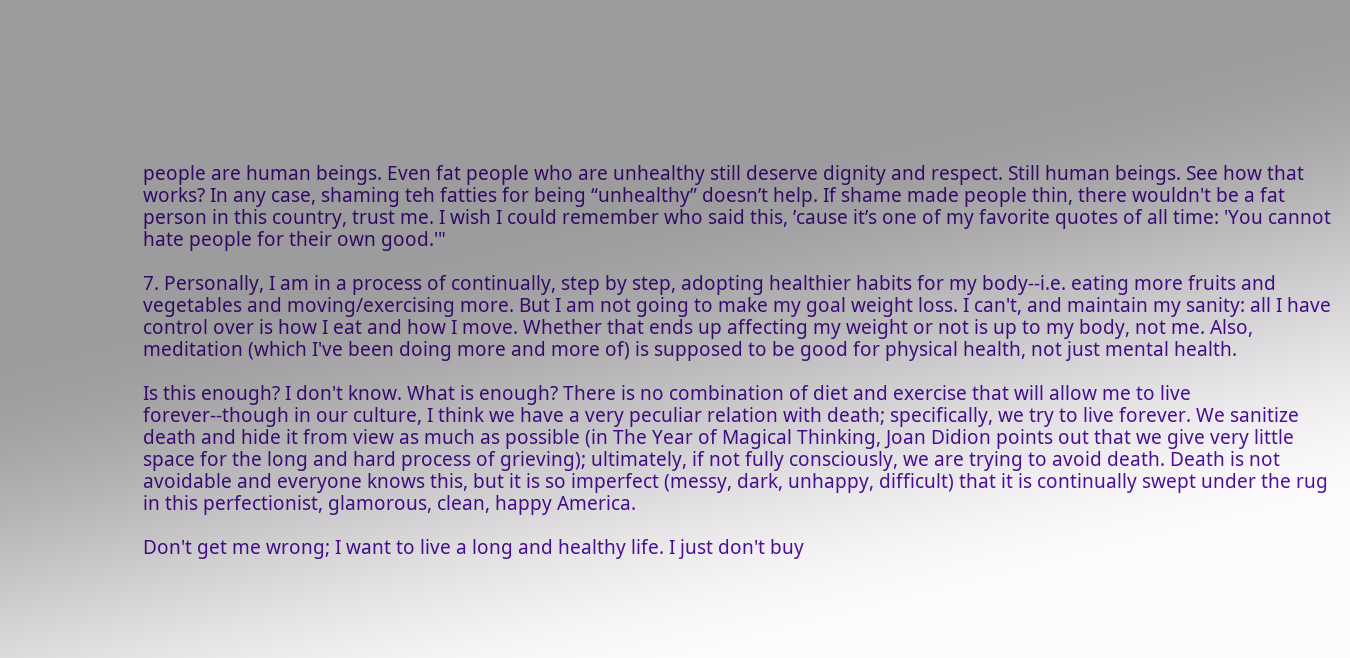people are human beings. Even fat people who are unhealthy still deserve dignity and respect. Still human beings. See how that works? In any case, shaming teh fatties for being “unhealthy” doesn’t help. If shame made people thin, there wouldn't be a fat person in this country, trust me. I wish I could remember who said this, ’cause it’s one of my favorite quotes of all time: 'You cannot hate people for their own good.'"

7. Personally, I am in a process of continually, step by step, adopting healthier habits for my body--i.e. eating more fruits and vegetables and moving/exercising more. But I am not going to make my goal weight loss. I can't, and maintain my sanity: all I have control over is how I eat and how I move. Whether that ends up affecting my weight or not is up to my body, not me. Also, meditation (which I've been doing more and more of) is supposed to be good for physical health, not just mental health.

Is this enough? I don't know. What is enough? There is no combination of diet and exercise that will allow me to live forever--though in our culture, I think we have a very peculiar relation with death; specifically, we try to live forever. We sanitize death and hide it from view as much as possible (in The Year of Magical Thinking, Joan Didion points out that we give very little space for the long and hard process of grieving); ultimately, if not fully consciously, we are trying to avoid death. Death is not avoidable and everyone knows this, but it is so imperfect (messy, dark, unhappy, difficult) that it is continually swept under the rug in this perfectionist, glamorous, clean, happy America.

Don't get me wrong; I want to live a long and healthy life. I just don't buy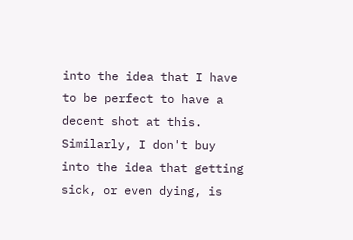into the idea that I have to be perfect to have a decent shot at this. Similarly, I don't buy into the idea that getting sick, or even dying, is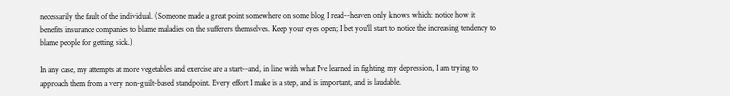necessarily the fault of the individual. (Someone made a great point somewhere on some blog I read--heaven only knows which: notice how it benefits insurance companies to blame maladies on the sufferers themselves. Keep your eyes open; I bet you'll start to notice the increasing tendency to blame people for getting sick.)

In any case, my attempts at more vegetables and exercise are a start--and, in line with what I've learned in fighting my depression, I am trying to approach them from a very non-guilt-based standpoint. Every effort I make is a step, and is important, and is laudable.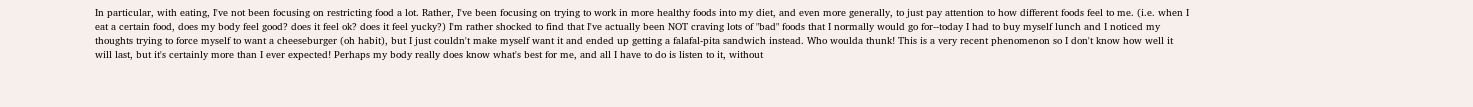In particular, with eating, I've not been focusing on restricting food a lot. Rather, I've been focusing on trying to work in more healthy foods into my diet, and even more generally, to just pay attention to how different foods feel to me. (i.e. when I eat a certain food, does my body feel good? does it feel ok? does it feel yucky?) I'm rather shocked to find that I've actually been NOT craving lots of "bad" foods that I normally would go for--today I had to buy myself lunch and I noticed my thoughts trying to force myself to want a cheeseburger (oh habit), but I just couldn't make myself want it and ended up getting a falafal-pita sandwich instead. Who woulda thunk! This is a very recent phenomenon so I don't know how well it will last, but it's certainly more than I ever expected! Perhaps my body really does know what's best for me, and all I have to do is listen to it, without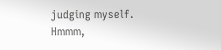judging myself. Hmmm,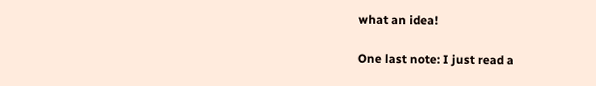what an idea!

One last note: I just read a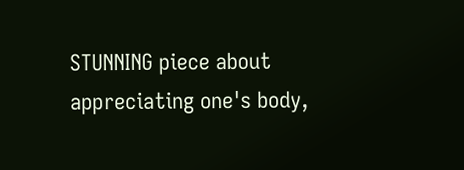STUNNING piece about appreciating one's body,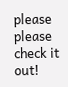please please check it out!